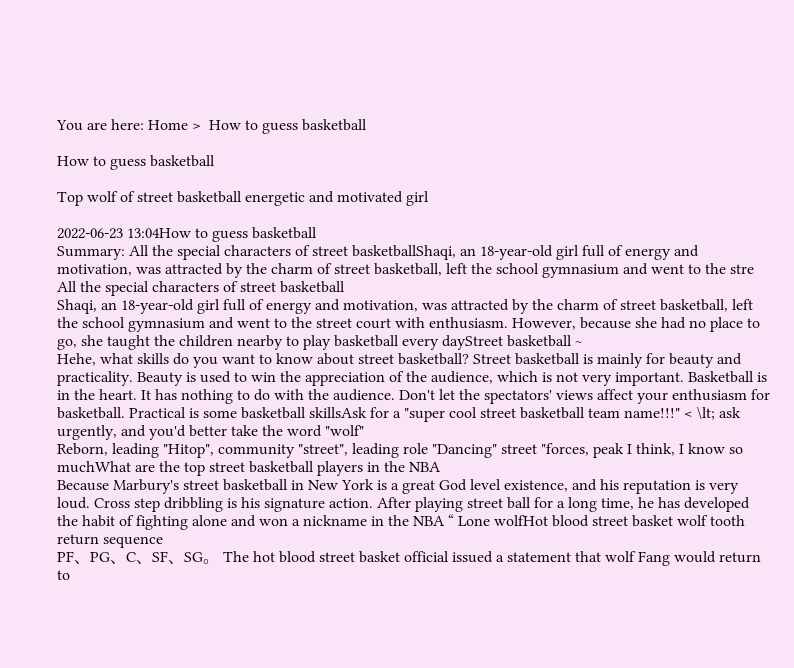You are here: Home >  How to guess basketball

How to guess basketball

Top wolf of street basketball energetic and motivated girl

2022-06-23 13:04How to guess basketball
Summary: All the special characters of street basketballShaqi, an 18-year-old girl full of energy and motivation, was attracted by the charm of street basketball, left the school gymnasium and went to the stre
All the special characters of street basketball
Shaqi, an 18-year-old girl full of energy and motivation, was attracted by the charm of street basketball, left the school gymnasium and went to the street court with enthusiasm. However, because she had no place to go, she taught the children nearby to play basketball every dayStreet basketball ~
Hehe, what skills do you want to know about street basketball? Street basketball is mainly for beauty and practicality. Beauty is used to win the appreciation of the audience, which is not very important. Basketball is in the heart. It has nothing to do with the audience. Don't let the spectators' views affect your enthusiasm for basketball. Practical is some basketball skillsAsk for a "super cool street basketball team name!!!" < \lt; ask urgently, and you'd better take the word "wolf"
Reborn, leading "Hitop", community "street", leading role "Dancing" street "forces, peak I think, I know so muchWhat are the top street basketball players in the NBA
Because Marbury's street basketball in New York is a great God level existence, and his reputation is very loud. Cross step dribbling is his signature action. After playing street ball for a long time, he has developed the habit of fighting alone and won a nickname in the NBA “ Lone wolfHot blood street basket wolf tooth return sequence
PF、PG、C、SF、SG。 The hot blood street basket official issued a statement that wolf Fang would return to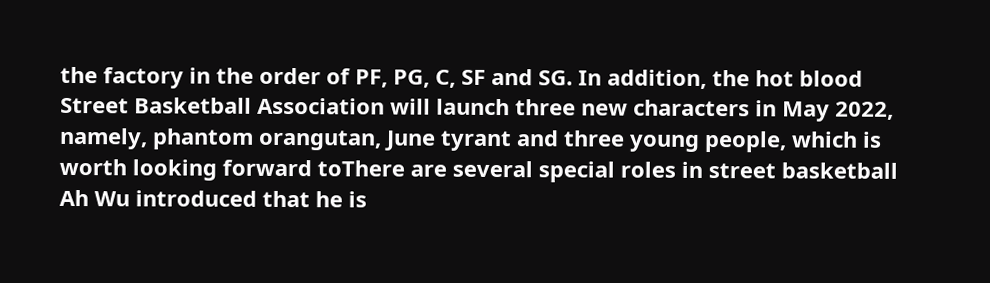the factory in the order of PF, PG, C, SF and SG. In addition, the hot blood Street Basketball Association will launch three new characters in May 2022, namely, phantom orangutan, June tyrant and three young people, which is worth looking forward toThere are several special roles in street basketball
Ah Wu introduced that he is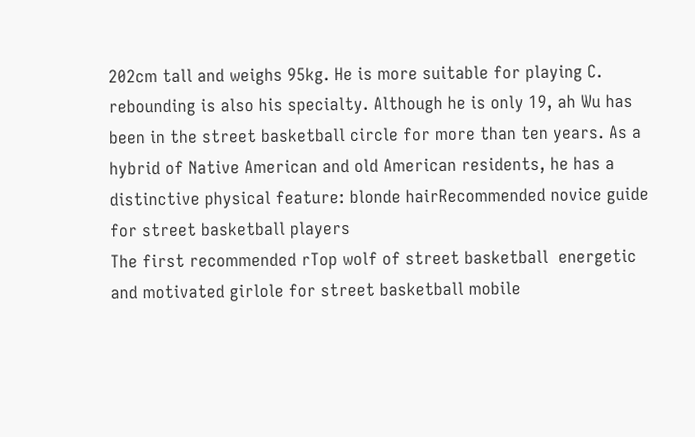202cm tall and weighs 95kg. He is more suitable for playing C. rebounding is also his specialty. Although he is only 19, ah Wu has been in the street basketball circle for more than ten years. As a hybrid of Native American and old American residents, he has a distinctive physical feature: blonde hairRecommended novice guide for street basketball players
The first recommended rTop wolf of street basketball  energetic and motivated girlole for street basketball mobile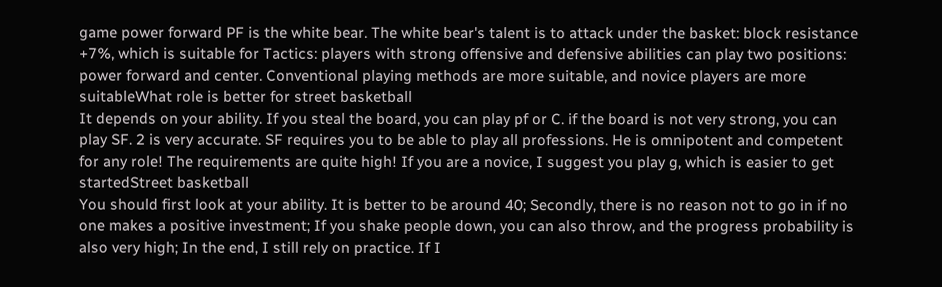game power forward PF is the white bear. The white bear's talent is to attack under the basket: block resistance +7%, which is suitable for Tactics: players with strong offensive and defensive abilities can play two positions: power forward and center. Conventional playing methods are more suitable, and novice players are more suitableWhat role is better for street basketball
It depends on your ability. If you steal the board, you can play pf or C. if the board is not very strong, you can play SF. 2 is very accurate. SF requires you to be able to play all professions. He is omnipotent and competent for any role! The requirements are quite high! If you are a novice, I suggest you play g, which is easier to get startedStreet basketball
You should first look at your ability. It is better to be around 40; Secondly, there is no reason not to go in if no one makes a positive investment; If you shake people down, you can also throw, and the progress probability is also very high; In the end, I still rely on practice. If I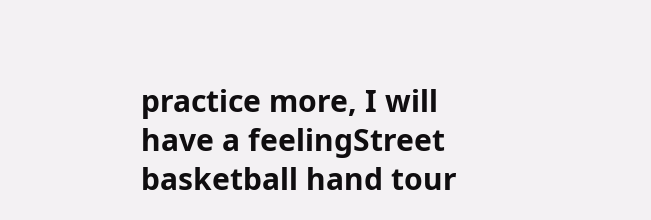practice more, I will have a feelingStreet basketball hand tour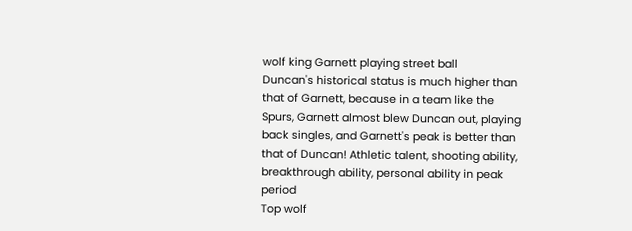wolf king Garnett playing street ball
Duncan's historical status is much higher than that of Garnett, because in a team like the Spurs, Garnett almost blew Duncan out, playing back singles, and Garnett's peak is better than that of Duncan! Athletic talent, shooting ability, breakthrough ability, personal ability in peak period
Top wolf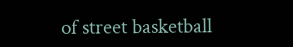of street basketball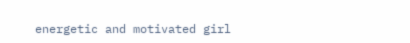energetic and motivated girl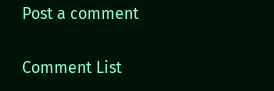Post a comment

Comment List